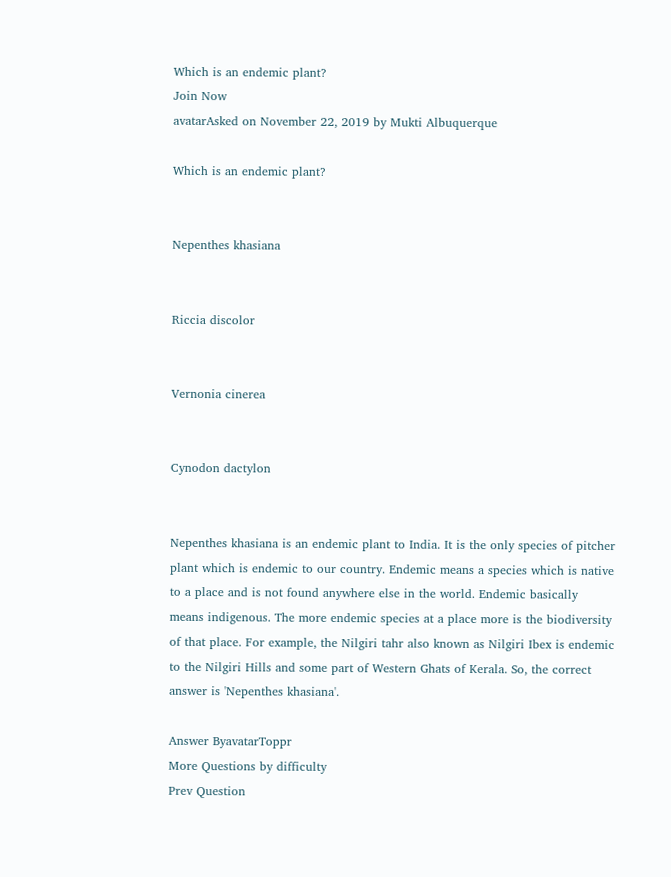Which is an endemic plant?
Join Now
avatarAsked on November 22, 2019 by Mukti Albuquerque

Which is an endemic plant?


Nepenthes khasiana


Riccia discolor


Vernonia cinerea


Cynodon dactylon


Nepenthes khasiana is an endemic plant to India. It is the only species of pitcher plant which is endemic to our country. Endemic means a species which is native to a place and is not found anywhere else in the world. Endemic basically means indigenous. The more endemic species at a place more is the biodiversity of that place. For example, the Nilgiri tahr also known as Nilgiri Ibex is endemic to the Nilgiri Hills and some part of Western Ghats of Kerala. So, the correct answer is 'Nepenthes khasiana'.

Answer ByavatarToppr
More Questions by difficulty
Prev Question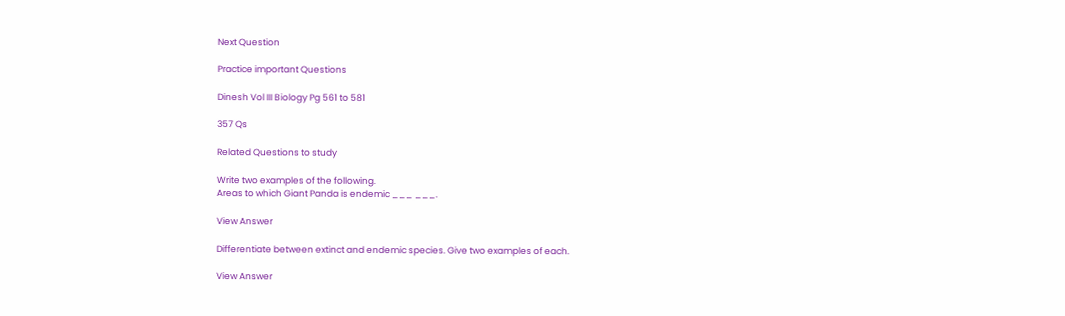Next Question

Practice important Questions

Dinesh Vol III Biology Pg 561 to 581

357 Qs

Related Questions to study

Write two examples of the following.
Areas to which Giant Panda is endemic ___ ___.

View Answer

Differentiate between extinct and endemic species. Give two examples of each.

View Answer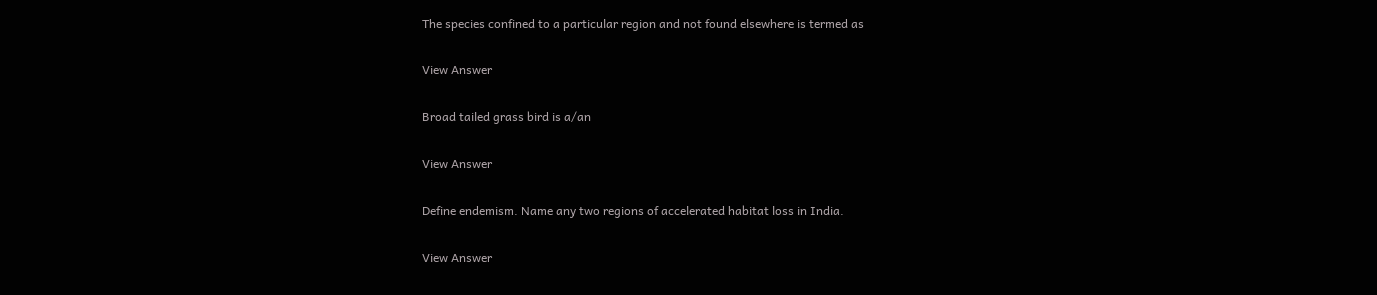The species confined to a particular region and not found elsewhere is termed as

View Answer

Broad tailed grass bird is a/an

View Answer

Define endemism. Name any two regions of accelerated habitat loss in India.

View Answer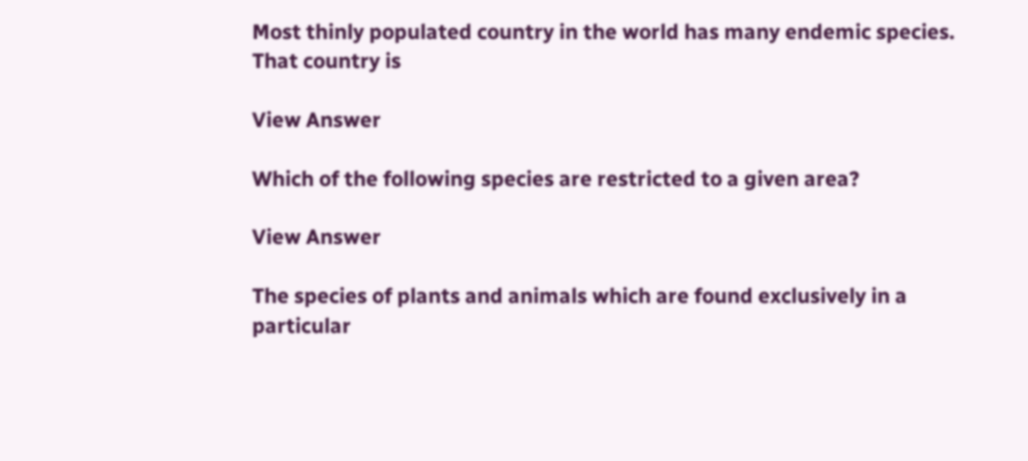Most thinly populated country in the world has many endemic species. That country is

View Answer

Which of the following species are restricted to a given area?

View Answer

The species of plants and animals which are found exclusively in a particular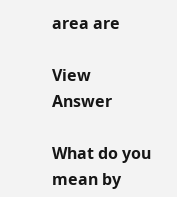area are

View Answer

What do you mean by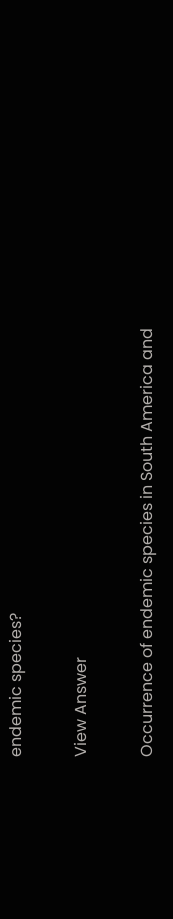endemic species?

View Answer

Occurrence of endemic species in South America and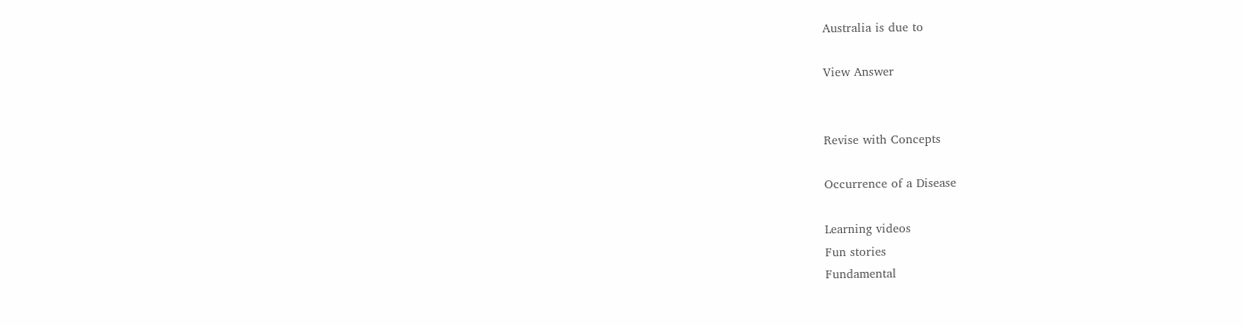Australia is due to

View Answer


Revise with Concepts

Occurrence of a Disease

Learning videos
Fun stories
Fundamental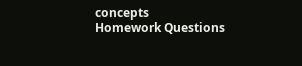concepts
Homework Questions